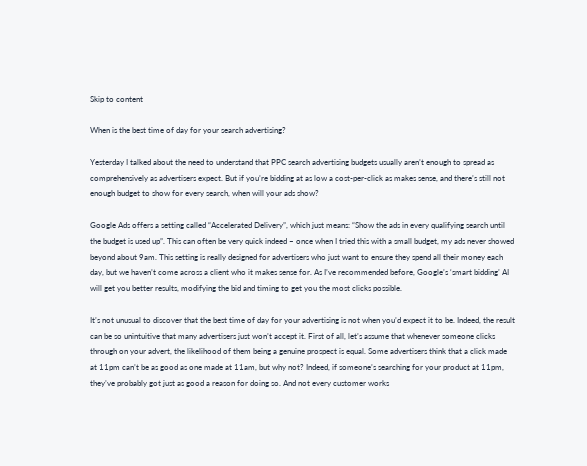Skip to content

When is the best time of day for your search advertising?

Yesterday I talked about the need to understand that PPC search advertising budgets usually aren’t enough to spread as comprehensively as advertisers expect. But if you’re bidding at as low a cost-per-click as makes sense, and there’s still not enough budget to show for every search, when will your ads show?

Google Ads offers a setting called “Accelerated Delivery”, which just means: “Show the ads in every qualifying search until the budget is used up”. This can often be very quick indeed – once when I tried this with a small budget, my ads never showed beyond about 9am. This setting is really designed for advertisers who just want to ensure they spend all their money each day, but we haven’t come across a client who it makes sense for. As I’ve recommended before, Google’s ‘smart bidding’ AI will get you better results, modifying the bid and timing to get you the most clicks possible.

It’s not unusual to discover that the best time of day for your advertising is not when you’d expect it to be. Indeed, the result can be so unintuitive that many advertisers just won’t accept it. First of all, let’s assume that whenever someone clicks through on your advert, the likelihood of them being a genuine prospect is equal. Some advertisers think that a click made at 11pm can’t be as good as one made at 11am, but why not? Indeed, if someone’s searching for your product at 11pm, they’ve probably got just as good a reason for doing so. And not every customer works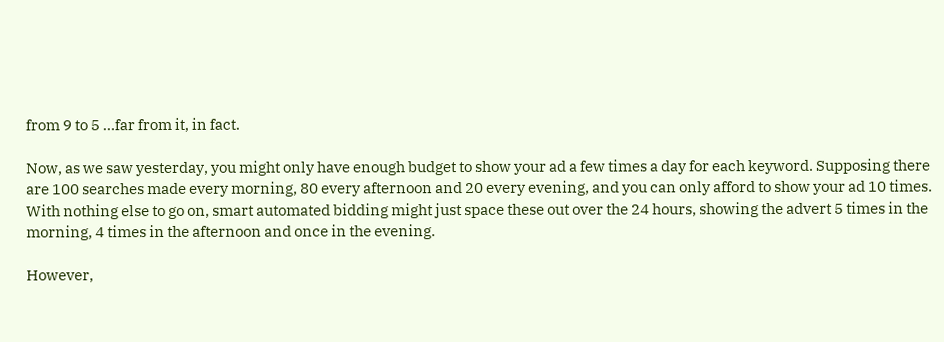from 9 to 5 …far from it, in fact.

Now, as we saw yesterday, you might only have enough budget to show your ad a few times a day for each keyword. Supposing there are 100 searches made every morning, 80 every afternoon and 20 every evening, and you can only afford to show your ad 10 times. With nothing else to go on, smart automated bidding might just space these out over the 24 hours, showing the advert 5 times in the morning, 4 times in the afternoon and once in the evening.

However,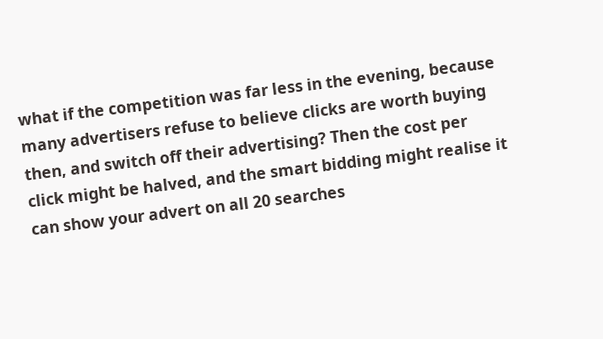what if the competition was far less in the evening, because many advertisers refuse to believe clicks are worth buying then, and switch off their advertising? Then the cost per click might be halved, and the smart bidding might realise it can show your advert on all 20 searches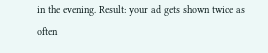in the evening. Result: your ad gets shown twice as often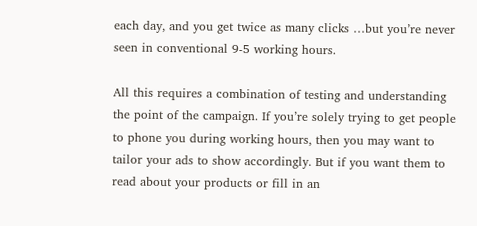each day, and you get twice as many clicks …but you’re never seen in conventional 9-5 working hours.

All this requires a combination of testing and understanding the point of the campaign. If you’re solely trying to get people to phone you during working hours, then you may want to tailor your ads to show accordingly. But if you want them to read about your products or fill in an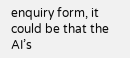enquiry form, it could be that the AI’s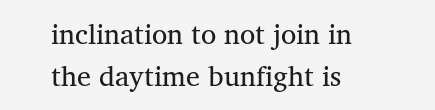inclination to not join in the daytime bunfight is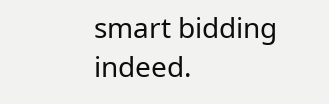smart bidding indeed.